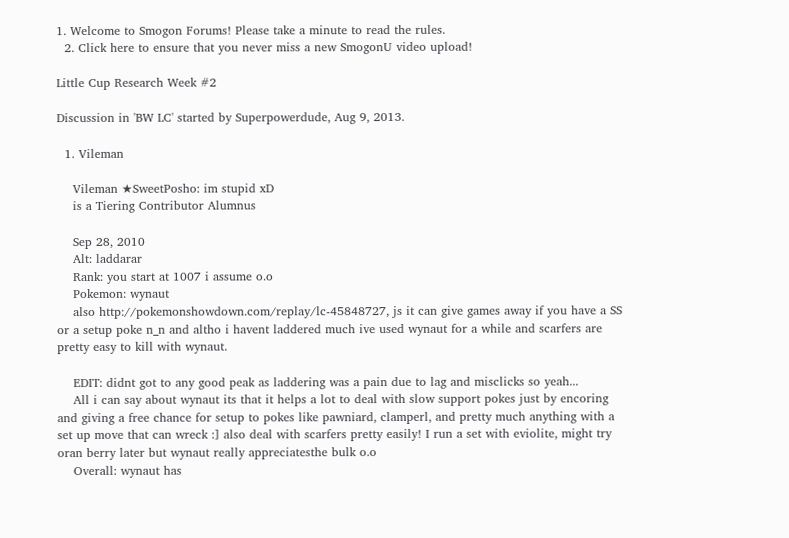1. Welcome to Smogon Forums! Please take a minute to read the rules.
  2. Click here to ensure that you never miss a new SmogonU video upload!

Little Cup Research Week #2

Discussion in 'BW LC' started by Superpowerdude, Aug 9, 2013.

  1. Vileman

    Vileman ★SweetPosho: im stupid xD
    is a Tiering Contributor Alumnus

    Sep 28, 2010
    Alt: laddarar
    Rank: you start at 1007 i assume o.o
    Pokemon: wynaut
    also http://pokemonshowdown.com/replay/lc-45848727, js it can give games away if you have a SS or a setup poke n_n and altho i havent laddered much ive used wynaut for a while and scarfers are pretty easy to kill with wynaut.

    EDIT: didnt got to any good peak as laddering was a pain due to lag and misclicks so yeah...
    All i can say about wynaut its that it helps a lot to deal with slow support pokes just by encoring and giving a free chance for setup to pokes like pawniard, clamperl, and pretty much anything with a set up move that can wreck :] also deal with scarfers pretty easily! I run a set with eviolite, might try oran berry later but wynaut really appreciatesthe bulk o.o
    Overall: wynaut has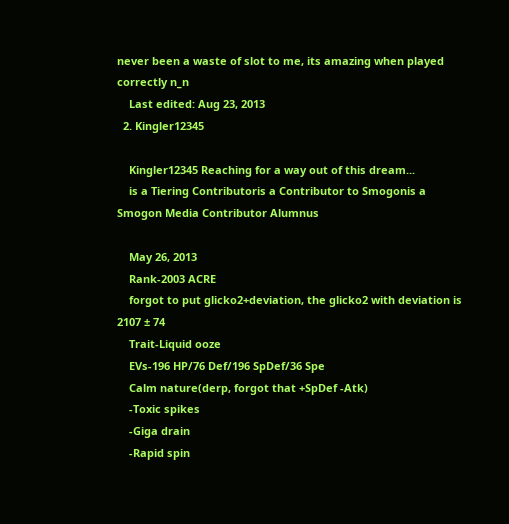never been a waste of slot to me, its amazing when played correctly n_n
    Last edited: Aug 23, 2013
  2. Kingler12345

    Kingler12345 Reaching for a way out of this dream...
    is a Tiering Contributoris a Contributor to Smogonis a Smogon Media Contributor Alumnus

    May 26, 2013
    Rank-2003 ACRE
    forgot to put glicko2+deviation, the glicko2 with deviation is 2107 ± 74
    Trait-Liquid ooze
    EVs-196 HP/76 Def/196 SpDef/36 Spe
    Calm nature(derp, forgot that +SpDef -Atk)
    -Toxic spikes
    -Giga drain
    -Rapid spin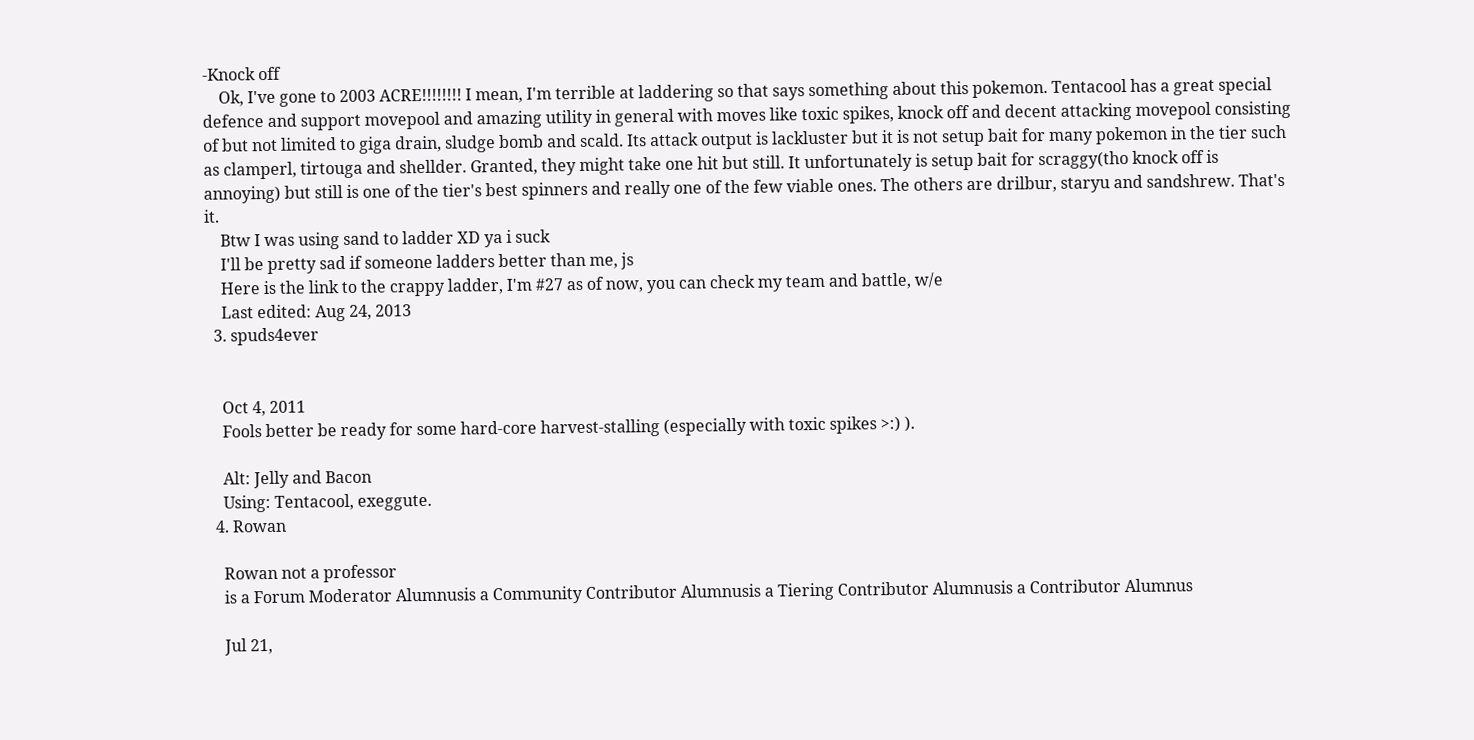-Knock off
    Ok, I've gone to 2003 ACRE!!!!!!!! I mean, I'm terrible at laddering so that says something about this pokemon. Tentacool has a great special defence and support movepool and amazing utility in general with moves like toxic spikes, knock off and decent attacking movepool consisting of but not limited to giga drain, sludge bomb and scald. Its attack output is lackluster but it is not setup bait for many pokemon in the tier such as clamperl, tirtouga and shellder. Granted, they might take one hit but still. It unfortunately is setup bait for scraggy(tho knock off is annoying) but still is one of the tier's best spinners and really one of the few viable ones. The others are drilbur, staryu and sandshrew. That's it.
    Btw I was using sand to ladder XD ya i suck
    I'll be pretty sad if someone ladders better than me, js
    Here is the link to the crappy ladder, I'm #27 as of now, you can check my team and battle, w/e
    Last edited: Aug 24, 2013
  3. spuds4ever


    Oct 4, 2011
    Fools better be ready for some hard-core harvest-stalling (especially with toxic spikes >:) ).

    Alt: Jelly and Bacon
    Using: Tentacool, exeggute.
  4. Rowan

    Rowan not a professor
    is a Forum Moderator Alumnusis a Community Contributor Alumnusis a Tiering Contributor Alumnusis a Contributor Alumnus

    Jul 21,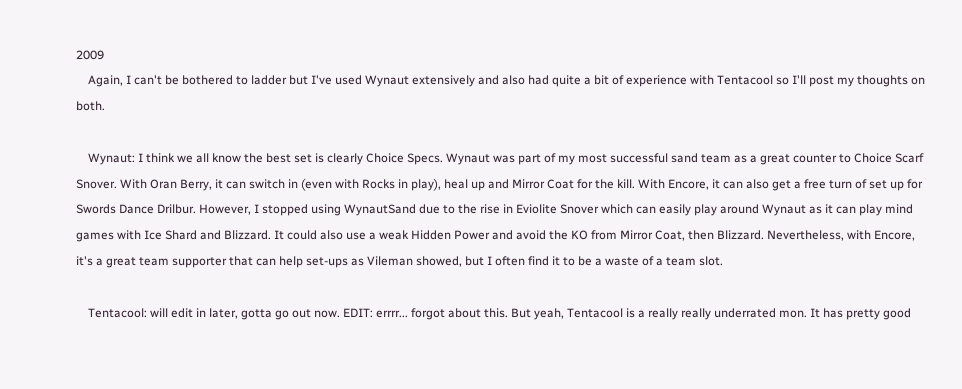2009
    Again, I can't be bothered to ladder but I've used Wynaut extensively and also had quite a bit of experience with Tentacool so I'll post my thoughts on both.

    Wynaut: I think we all know the best set is clearly Choice Specs. Wynaut was part of my most successful sand team as a great counter to Choice Scarf Snover. With Oran Berry, it can switch in (even with Rocks in play), heal up and Mirror Coat for the kill. With Encore, it can also get a free turn of set up for Swords Dance Drilbur. However, I stopped using WynautSand due to the rise in Eviolite Snover which can easily play around Wynaut as it can play mind games with Ice Shard and Blizzard. It could also use a weak Hidden Power and avoid the KO from Mirror Coat, then Blizzard. Nevertheless, with Encore, it's a great team supporter that can help set-ups as Vileman showed, but I often find it to be a waste of a team slot.

    Tentacool: will edit in later, gotta go out now. EDIT: errrr... forgot about this. But yeah, Tentacool is a really really underrated mon. It has pretty good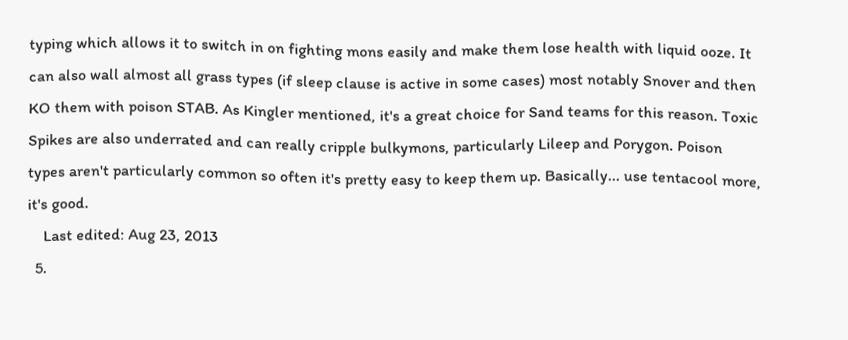typing which allows it to switch in on fighting mons easily and make them lose health with liquid ooze. It can also wall almost all grass types (if sleep clause is active in some cases) most notably Snover and then KO them with poison STAB. As Kingler mentioned, it's a great choice for Sand teams for this reason. Toxic Spikes are also underrated and can really cripple bulkymons, particularly Lileep and Porygon. Poison types aren't particularly common so often it's pretty easy to keep them up. Basically... use tentacool more, it's good.
    Last edited: Aug 23, 2013
  5.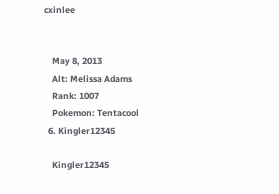cxinlee


    May 8, 2013
    Alt: Melissa Adams
    Rank: 1007
    Pokemon: Tentacool
  6. Kingler12345

    Kingler12345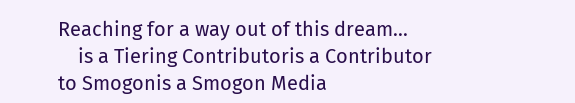Reaching for a way out of this dream...
    is a Tiering Contributoris a Contributor to Smogonis a Smogon Media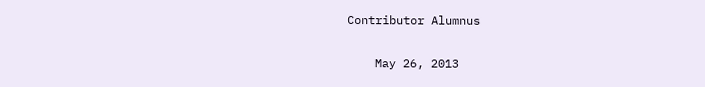Contributor Alumnus

    May 26, 2013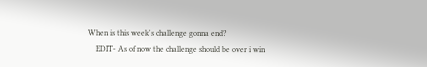When is this week's challenge gonna end?
    EDIT- As of now the challenge should be over i win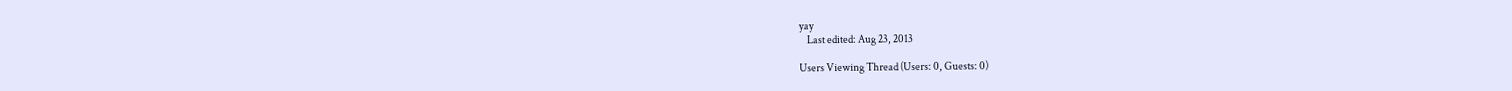yay
    Last edited: Aug 23, 2013

Users Viewing Thread (Users: 0, Guests: 0)